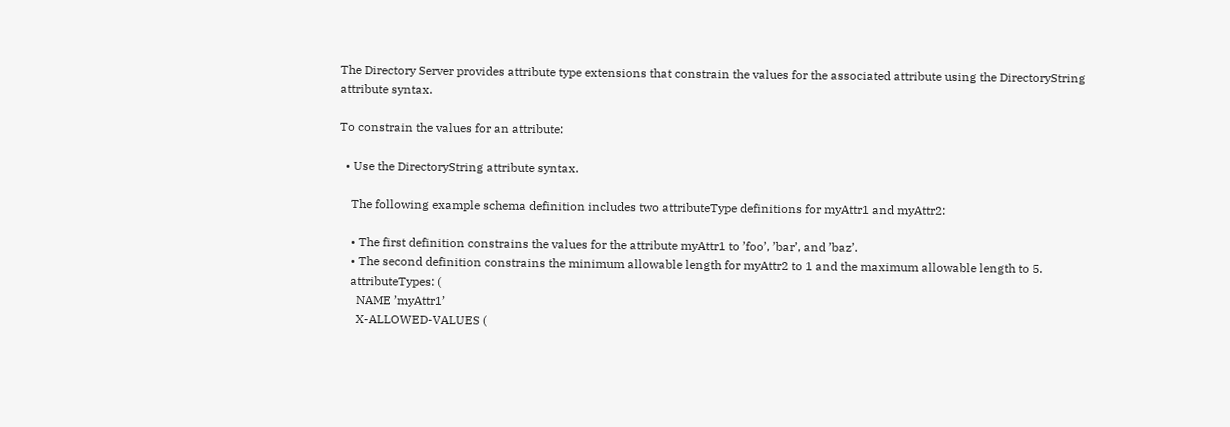The Directory Server provides attribute type extensions that constrain the values for the associated attribute using the DirectoryString attribute syntax.

To constrain the values for an attribute:

  • Use the DirectoryString attribute syntax.

    The following example schema definition includes two attributeType definitions for myAttr1 and myAttr2:

    • The first definition constrains the values for the attribute myAttr1 to ’foo’, ’bar’, and ’baz’.
    • The second definition constrains the minimum allowable length for myAttr2 to 1 and the maximum allowable length to 5.
    attributeTypes: (
      NAME ’myAttr1’
      X-ALLOWED-VALUES (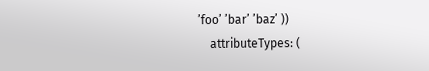’foo’ ’bar’ ’baz’ ))
    attributeTypes: (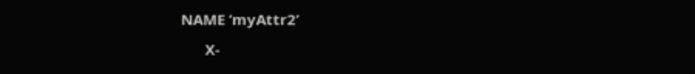NAME ’myAttr2’
      X-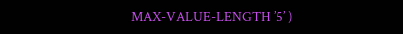MAX-VALUE-LENGTH ’5’ )